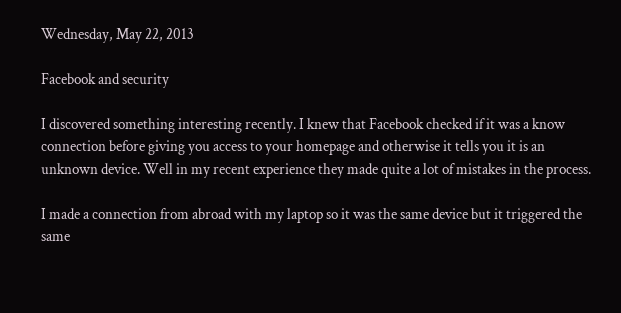Wednesday, May 22, 2013

Facebook and security

I discovered something interesting recently. I knew that Facebook checked if it was a know connection before giving you access to your homepage and otherwise it tells you it is an unknown device. Well in my recent experience they made quite a lot of mistakes in the process.

I made a connection from abroad with my laptop so it was the same device but it triggered the same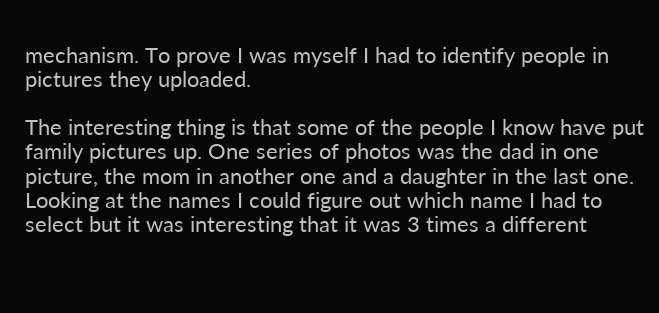mechanism. To prove I was myself I had to identify people in pictures they uploaded.

The interesting thing is that some of the people I know have put family pictures up. One series of photos was the dad in one picture, the mom in another one and a daughter in the last one. Looking at the names I could figure out which name I had to select but it was interesting that it was 3 times a different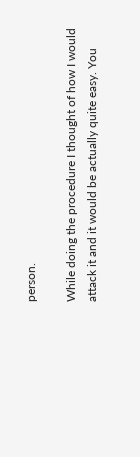person.

While doing the procedure I thought of how I would attack it and it would be actually quite easy. You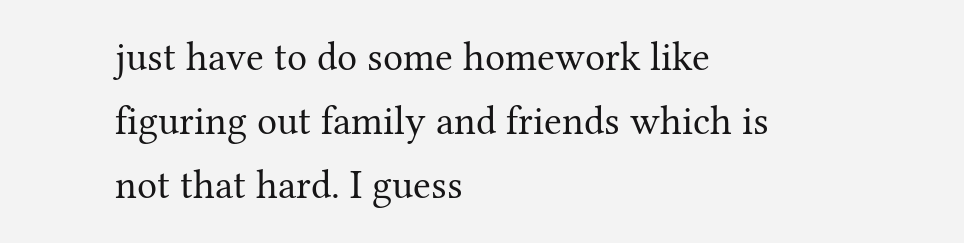just have to do some homework like figuring out family and friends which is not that hard. I guess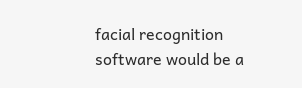facial recognition software would be a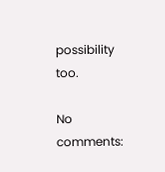possibility too.

No comments: